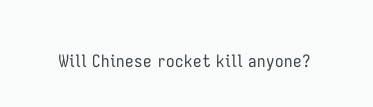Will Chinese rocket kill anyone?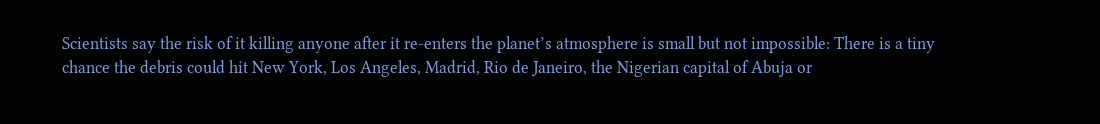Scientists say the risk of it killing anyone after it re-enters the planet’s atmosphere is small but not impossible: There is a tiny chance the debris could hit New York, Los Angeles, Madrid, Rio de Janeiro, the Nigerian capital of Abuja or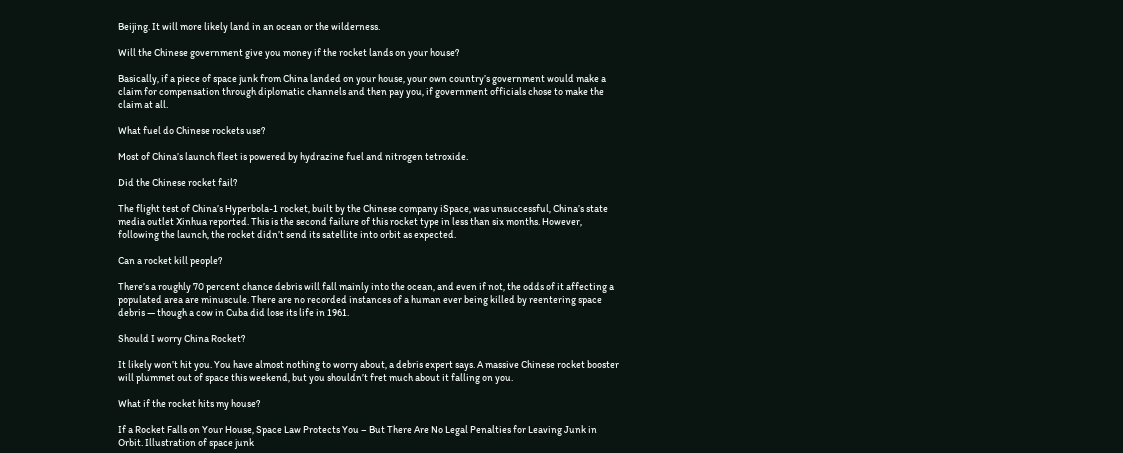Beijing. It will more likely land in an ocean or the wilderness.

Will the Chinese government give you money if the rocket lands on your house?

Basically, if a piece of space junk from China landed on your house, your own country’s government would make a claim for compensation through diplomatic channels and then pay you, if government officials chose to make the claim at all.

What fuel do Chinese rockets use?

Most of China’s launch fleet is powered by hydrazine fuel and nitrogen tetroxide.

Did the Chinese rocket fail?

The flight test of China’s Hyperbola-1 rocket, built by the Chinese company iSpace, was unsuccessful, China’s state media outlet Xinhua reported. This is the second failure of this rocket type in less than six months. However, following the launch, the rocket didn’t send its satellite into orbit as expected.

Can a rocket kill people?

There’s a roughly 70 percent chance debris will fall mainly into the ocean, and even if not, the odds of it affecting a populated area are minuscule. There are no recorded instances of a human ever being killed by reentering space debris — though a cow in Cuba did lose its life in 1961.

Should I worry China Rocket?

It likely won’t hit you. You have almost nothing to worry about, a debris expert says. A massive Chinese rocket booster will plummet out of space this weekend, but you shouldn’t fret much about it falling on you.

What if the rocket hits my house?

If a Rocket Falls on Your House, Space Law Protects You – But There Are No Legal Penalties for Leaving Junk in Orbit. Illustration of space junk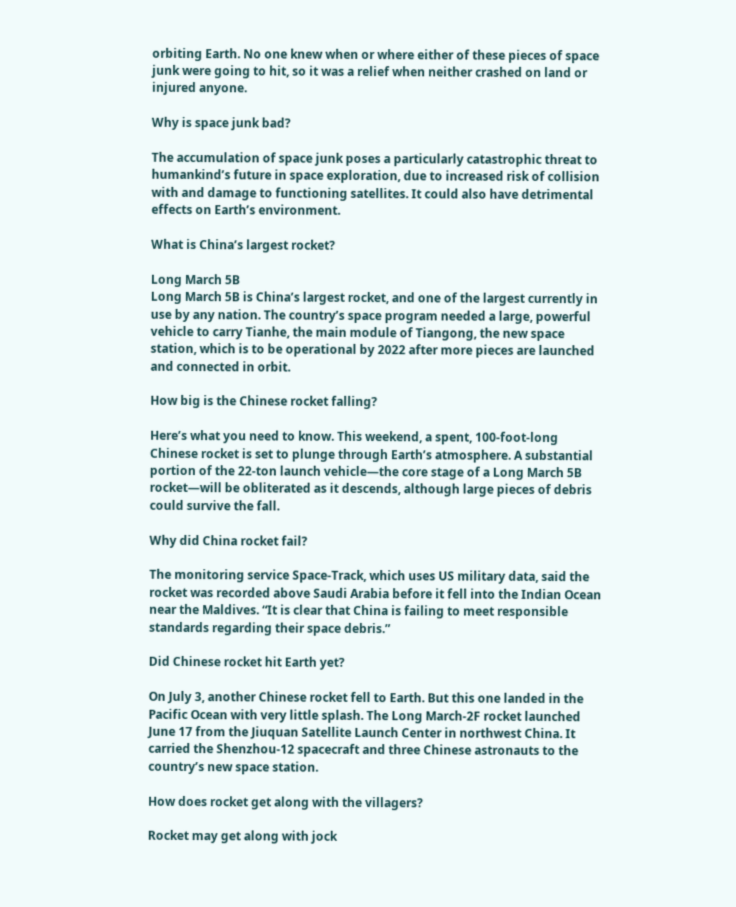orbiting Earth. No one knew when or where either of these pieces of space junk were going to hit, so it was a relief when neither crashed on land or injured anyone.

Why is space junk bad?

The accumulation of space junk poses a particularly catastrophic threat to humankind’s future in space exploration, due to increased risk of collision with and damage to functioning satellites. It could also have detrimental effects on Earth’s environment.

What is China’s largest rocket?

Long March 5B
Long March 5B is China’s largest rocket, and one of the largest currently in use by any nation. The country’s space program needed a large, powerful vehicle to carry Tianhe, the main module of Tiangong, the new space station, which is to be operational by 2022 after more pieces are launched and connected in orbit.

How big is the Chinese rocket falling?

Here’s what you need to know. This weekend, a spent, 100-foot-long Chinese rocket is set to plunge through Earth’s atmosphere. A substantial portion of the 22-ton launch vehicle—the core stage of a Long March 5B rocket—will be obliterated as it descends, although large pieces of debris could survive the fall.

Why did China rocket fail?

The monitoring service Space-Track, which uses US military data, said the rocket was recorded above Saudi Arabia before it fell into the Indian Ocean near the Maldives. “It is clear that China is failing to meet responsible standards regarding their space debris.”

Did Chinese rocket hit Earth yet?

On July 3, another Chinese rocket fell to Earth. But this one landed in the Pacific Ocean with very little splash. The Long March-2F rocket launched June 17 from the Jiuquan Satellite Launch Center in northwest China. It carried the Shenzhou-12 spacecraft and three Chinese astronauts to the country’s new space station.

How does rocket get along with the villagers?

Rocket may get along with jock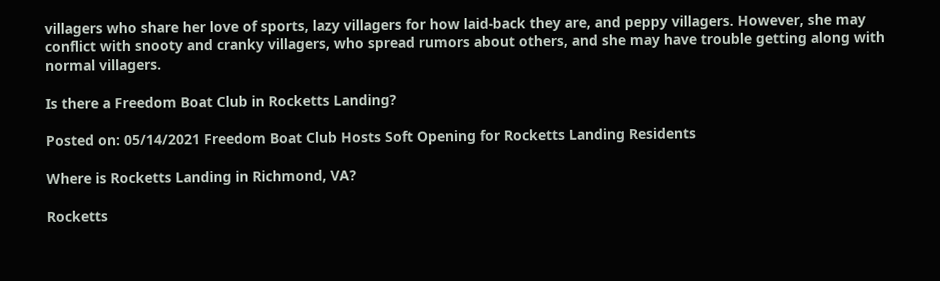villagers who share her love of sports, lazy villagers for how laid-back they are, and peppy villagers. However, she may conflict with snooty and cranky villagers, who spread rumors about others, and she may have trouble getting along with normal villagers.

Is there a Freedom Boat Club in Rocketts Landing?

Posted on: 05/14/2021 Freedom Boat Club Hosts Soft Opening for Rocketts Landing Residents

Where is Rocketts Landing in Richmond, VA?

Rocketts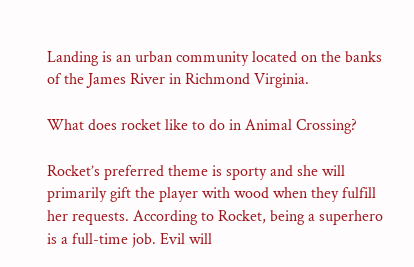Landing is an urban community located on the banks of the James River in Richmond Virginia.

What does rocket like to do in Animal Crossing?

Rocket’s preferred theme is sporty and she will primarily gift the player with wood when they fulfill her requests. According to Rocket, being a superhero is a full-time job. Evil will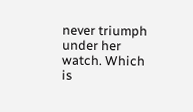never triumph under her watch. Which is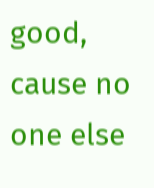good, cause no one else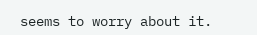seems to worry about it.